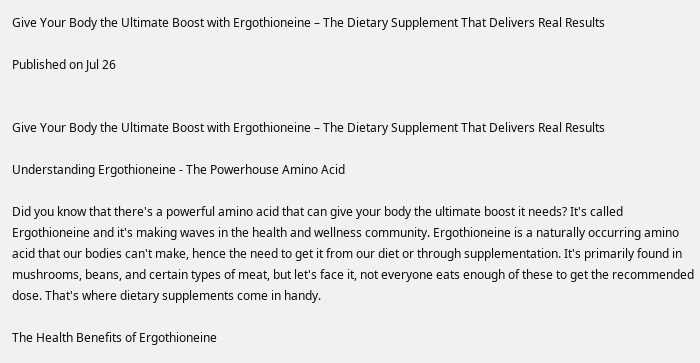Give Your Body the Ultimate Boost with Ergothioneine – The Dietary Supplement That Delivers Real Results

Published on Jul 26


Give Your Body the Ultimate Boost with Ergothioneine – The Dietary Supplement That Delivers Real Results

Understanding Ergothioneine - The Powerhouse Amino Acid

Did you know that there's a powerful amino acid that can give your body the ultimate boost it needs? It's called Ergothioneine and it's making waves in the health and wellness community. Ergothioneine is a naturally occurring amino acid that our bodies can't make, hence the need to get it from our diet or through supplementation. It's primarily found in mushrooms, beans, and certain types of meat, but let's face it, not everyone eats enough of these to get the recommended dose. That's where dietary supplements come in handy.

The Health Benefits of Ergothioneine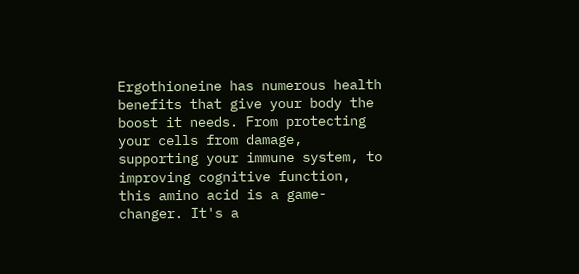Ergothioneine has numerous health benefits that give your body the boost it needs. From protecting your cells from damage, supporting your immune system, to improving cognitive function, this amino acid is a game-changer. It's a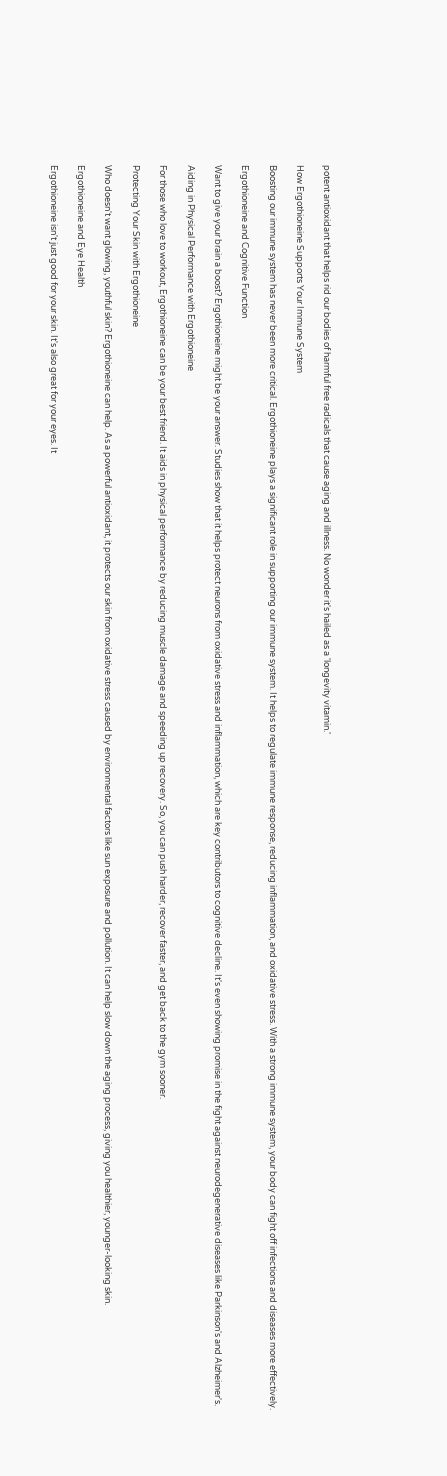potent antioxidant that helps rid our bodies of harmful free radicals that cause aging and illness. No wonder it's hailed as a 'longevity vitamin.'

How Ergothioneine Supports Your Immune System

Boosting our immune system has never been more critical. Ergothioneine plays a significant role in supporting our immune system. It helps to regulate immune response, reducing inflammation, and oxidative stress. With a strong immune system, your body can fight off infections and diseases more effectively.

Ergothioneine and Cognitive Function

Want to give your brain a boost? Ergothioneine might be your answer. Studies show that it helps protect neurons from oxidative stress and inflammation, which are key contributors to cognitive decline. It's even showing promise in the fight against neurodegenerative diseases like Parkinson's and Alzheimer's.

Aiding in Physical Performance with Ergothioneine

For those who love to workout, Ergothioneine can be your best friend. It aids in physical performance by reducing muscle damage and speeding up recovery. So, you can push harder, recover faster, and get back to the gym sooner.

Protecting Your Skin with Ergothioneine

Who doesn't want glowing, youthful skin? Ergothioneine can help. As a powerful antioxidant, it protects our skin from oxidative stress caused by environmental factors like sun exposure and pollution. It can help slow down the aging process, giving you healthier, younger-looking skin.

Ergothioneine and Eye Health

Ergothioneine isn't just good for your skin. It's also great for your eyes. It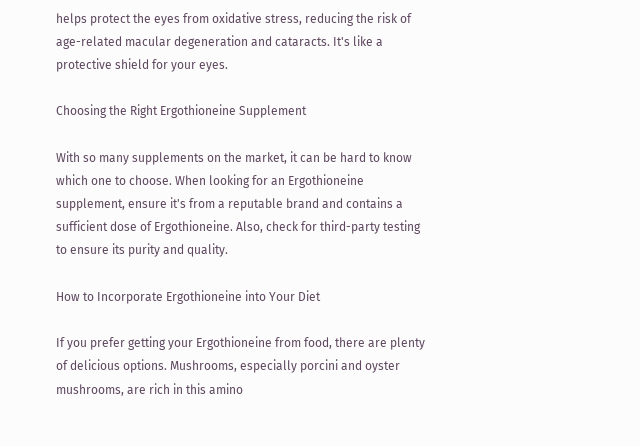helps protect the eyes from oxidative stress, reducing the risk of age-related macular degeneration and cataracts. It's like a protective shield for your eyes.

Choosing the Right Ergothioneine Supplement

With so many supplements on the market, it can be hard to know which one to choose. When looking for an Ergothioneine supplement, ensure it's from a reputable brand and contains a sufficient dose of Ergothioneine. Also, check for third-party testing to ensure its purity and quality.

How to Incorporate Ergothioneine into Your Diet

If you prefer getting your Ergothioneine from food, there are plenty of delicious options. Mushrooms, especially porcini and oyster mushrooms, are rich in this amino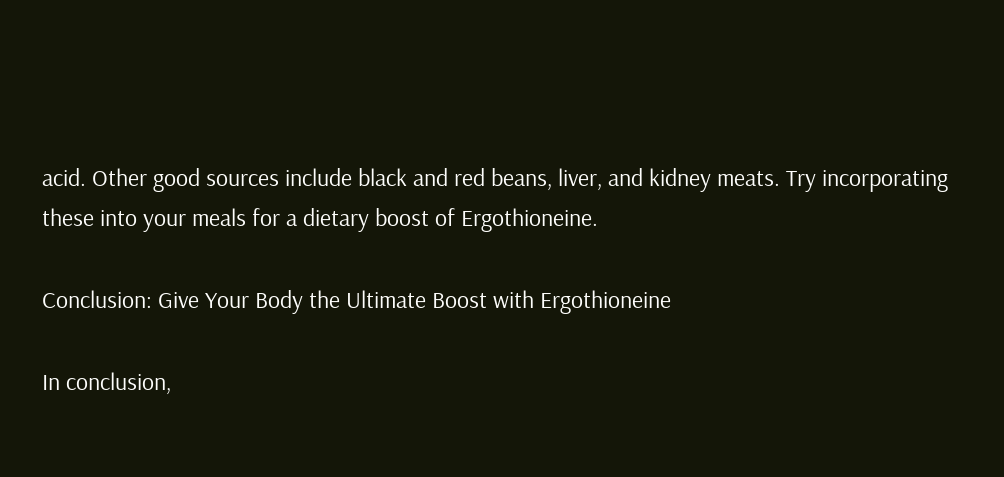acid. Other good sources include black and red beans, liver, and kidney meats. Try incorporating these into your meals for a dietary boost of Ergothioneine.

Conclusion: Give Your Body the Ultimate Boost with Ergothioneine

In conclusion,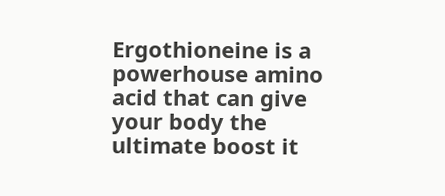Ergothioneine is a powerhouse amino acid that can give your body the ultimate boost it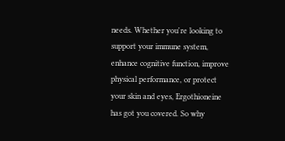needs. Whether you're looking to support your immune system, enhance cognitive function, improve physical performance, or protect your skin and eyes, Ergothioneine has got you covered. So why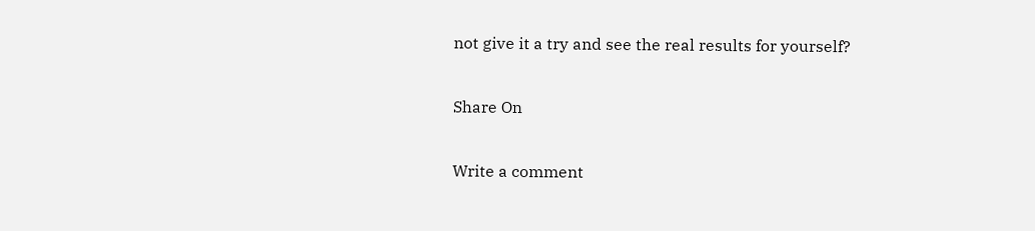not give it a try and see the real results for yourself?

Share On

Write a comment